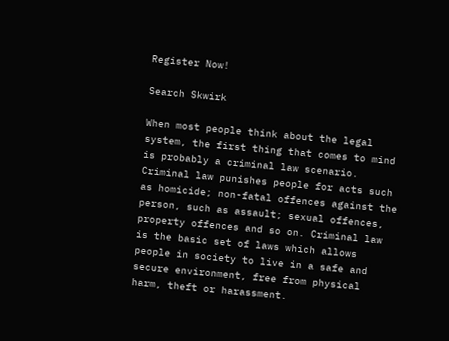Register Now!

Search Skwirk

When most people think about the legal system, the first thing that comes to mind is probably a criminal law scenario. Criminal law punishes people for acts such as homicide; non-fatal offences against the person, such as assault; sexual offences, property offences and so on. Criminal law is the basic set of laws which allows people in society to live in a safe and secure environment, free from physical harm, theft or harassment.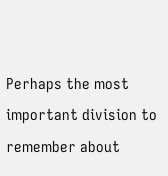Perhaps the most important division to remember about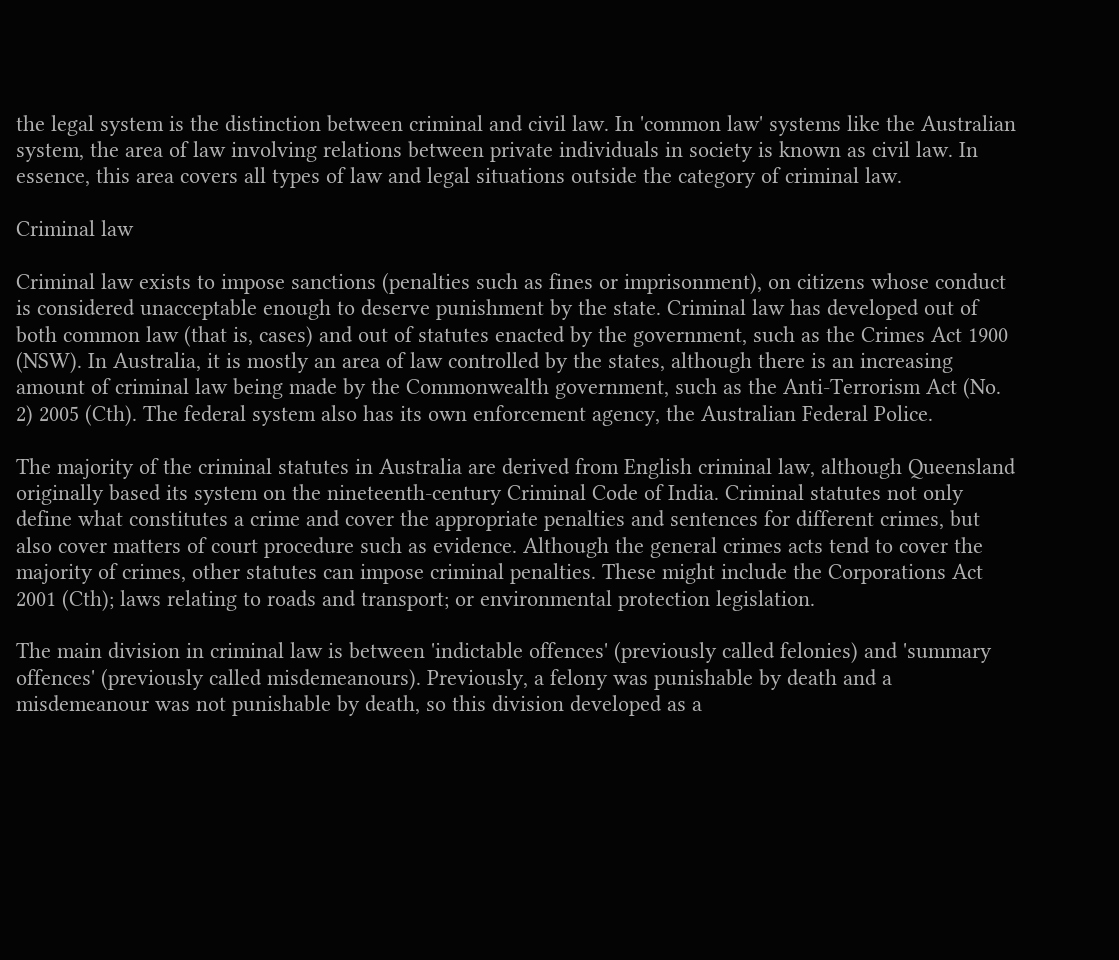the legal system is the distinction between criminal and civil law. In 'common law' systems like the Australian system, the area of law involving relations between private individuals in society is known as civil law. In essence, this area covers all types of law and legal situations outside the category of criminal law.

Criminal law

Criminal law exists to impose sanctions (penalties such as fines or imprisonment), on citizens whose conduct is considered unacceptable enough to deserve punishment by the state. Criminal law has developed out of both common law (that is, cases) and out of statutes enacted by the government, such as the Crimes Act 1900 (NSW). In Australia, it is mostly an area of law controlled by the states, although there is an increasing amount of criminal law being made by the Commonwealth government, such as the Anti-Terrorism Act (No. 2) 2005 (Cth). The federal system also has its own enforcement agency, the Australian Federal Police.

The majority of the criminal statutes in Australia are derived from English criminal law, although Queensland originally based its system on the nineteenth-century Criminal Code of India. Criminal statutes not only define what constitutes a crime and cover the appropriate penalties and sentences for different crimes, but also cover matters of court procedure such as evidence. Although the general crimes acts tend to cover the majority of crimes, other statutes can impose criminal penalties. These might include the Corporations Act 2001 (Cth); laws relating to roads and transport; or environmental protection legislation.

The main division in criminal law is between 'indictable offences' (previously called felonies) and 'summary offences' (previously called misdemeanours). Previously, a felony was punishable by death and a misdemeanour was not punishable by death, so this division developed as a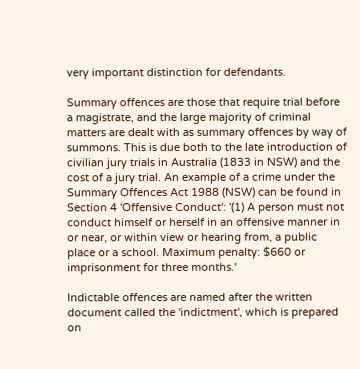very important distinction for defendants.

Summary offences are those that require trial before a magistrate, and the large majority of criminal matters are dealt with as summary offences by way of summons. This is due both to the late introduction of civilian jury trials in Australia (1833 in NSW) and the cost of a jury trial. An example of a crime under the Summary Offences Act 1988 (NSW) can be found in Section 4 'Offensive Conduct': '(1) A person must not conduct himself or herself in an offensive manner in or near, or within view or hearing from, a public place or a school. Maximum penalty: $660 or imprisonment for three months.'

Indictable offences are named after the written document called the 'indictment', which is prepared on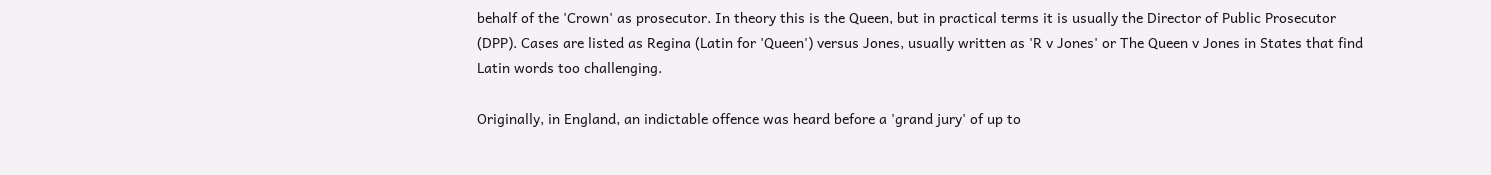behalf of the 'Crown' as prosecutor. In theory this is the Queen, but in practical terms it is usually the Director of Public Prosecutor (DPP). Cases are listed as Regina (Latin for 'Queen') versus Jones, usually written as 'R v Jones' or The Queen v Jones in States that find Latin words too challenging.

Originally, in England, an indictable offence was heard before a 'grand jury' of up to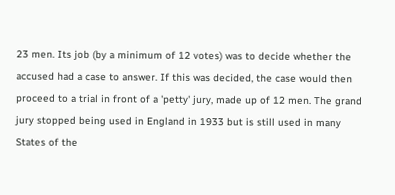23 men. Its job (by a minimum of 12 votes) was to decide whether the accused had a case to answer. If this was decided, the case would then proceed to a trial in front of a 'petty' jury, made up of 12 men. The grand jury stopped being used in England in 1933 but is still used in many States of the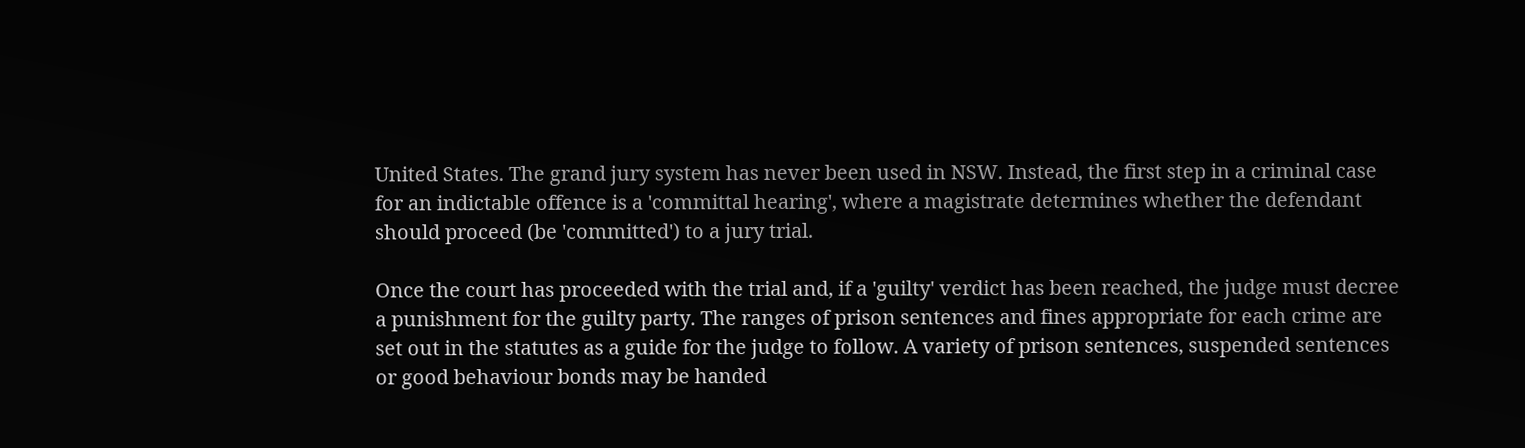United States. The grand jury system has never been used in NSW. Instead, the first step in a criminal case for an indictable offence is a 'committal hearing', where a magistrate determines whether the defendant should proceed (be 'committed') to a jury trial.

Once the court has proceeded with the trial and, if a 'guilty' verdict has been reached, the judge must decree a punishment for the guilty party. The ranges of prison sentences and fines appropriate for each crime are set out in the statutes as a guide for the judge to follow. A variety of prison sentences, suspended sentences or good behaviour bonds may be handed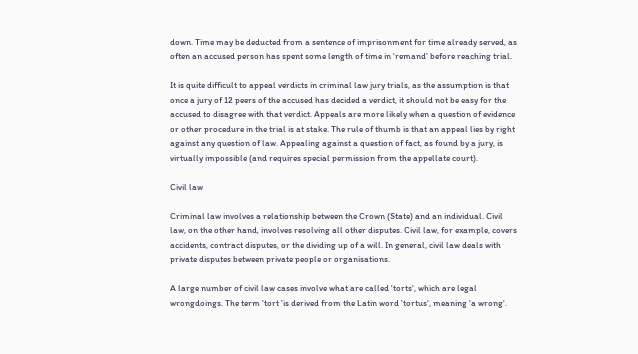down. Time may be deducted from a sentence of imprisonment for time already served, as often an accused person has spent some length of time in 'remand' before reaching trial.

It is quite difficult to appeal verdicts in criminal law jury trials, as the assumption is that once a jury of 12 peers of the accused has decided a verdict, it should not be easy for the accused to disagree with that verdict. Appeals are more likely when a question of evidence or other procedure in the trial is at stake. The rule of thumb is that an appeal lies by right against any question of law. Appealing against a question of fact, as found by a jury, is virtually impossible (and requires special permission from the appellate court).

Civil law

Criminal law involves a relationship between the Crown (State) and an individual. Civil law, on the other hand, involves resolving all other disputes. Civil law, for example, covers accidents, contract disputes, or the dividing up of a will. In general, civil law deals with private disputes between private people or organisations.

A large number of civil law cases involve what are called 'torts', which are legal wrongdoings. The term 'tort 'is derived from the Latin word 'tortus', meaning 'a wrong'.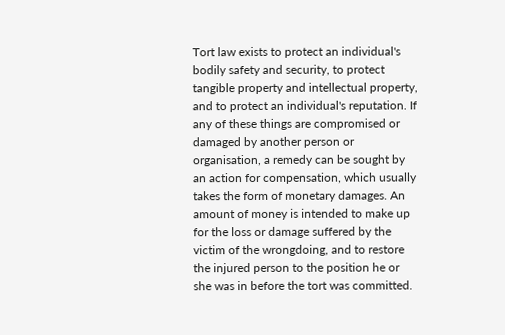Tort law exists to protect an individual's bodily safety and security, to protect tangible property and intellectual property, and to protect an individual's reputation. If any of these things are compromised or damaged by another person or organisation, a remedy can be sought by an action for compensation, which usually takes the form of monetary damages. An amount of money is intended to make up for the loss or damage suffered by the victim of the wrongdoing, and to restore the injured person to the position he or she was in before the tort was committed.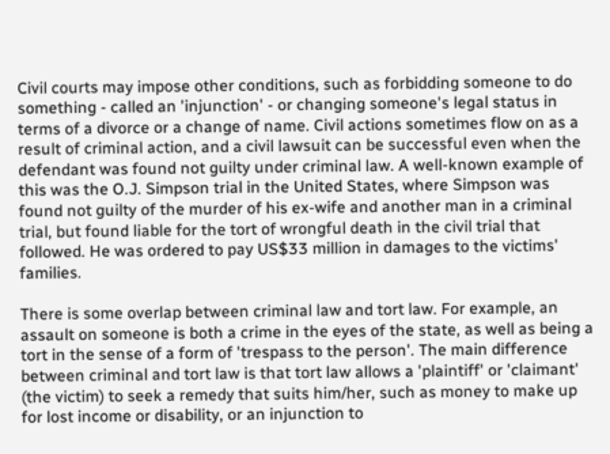Civil courts may impose other conditions, such as forbidding someone to do something - called an 'injunction' - or changing someone's legal status in terms of a divorce or a change of name. Civil actions sometimes flow on as a result of criminal action, and a civil lawsuit can be successful even when the defendant was found not guilty under criminal law. A well-known example of this was the O.J. Simpson trial in the United States, where Simpson was found not guilty of the murder of his ex-wife and another man in a criminal trial, but found liable for the tort of wrongful death in the civil trial that followed. He was ordered to pay US$33 million in damages to the victims' families.

There is some overlap between criminal law and tort law. For example, an assault on someone is both a crime in the eyes of the state, as well as being a tort in the sense of a form of 'trespass to the person'. The main difference between criminal and tort law is that tort law allows a 'plaintiff' or 'claimant' (the victim) to seek a remedy that suits him/her, such as money to make up for lost income or disability, or an injunction to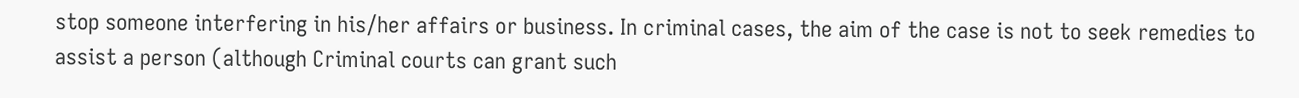stop someone interfering in his/her affairs or business. In criminal cases, the aim of the case is not to seek remedies to assist a person (although Criminal courts can grant such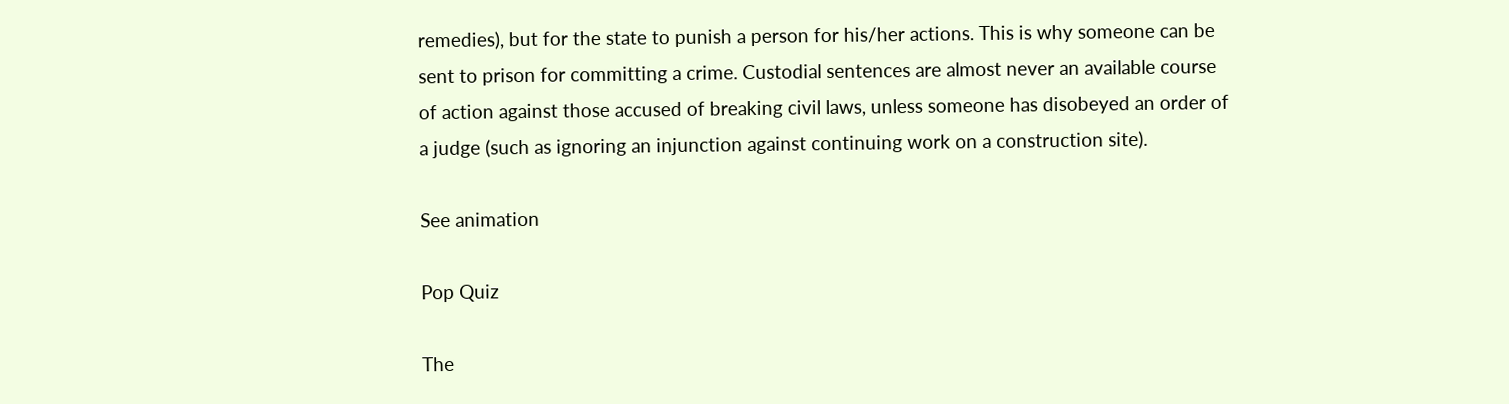remedies), but for the state to punish a person for his/her actions. This is why someone can be sent to prison for committing a crime. Custodial sentences are almost never an available course of action against those accused of breaking civil laws, unless someone has disobeyed an order of a judge (such as ignoring an injunction against continuing work on a construction site).

See animation

Pop Quiz

The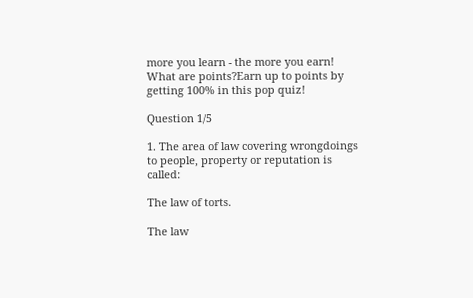more you learn - the more you earn!
What are points?Earn up to points by getting 100% in this pop quiz!

Question 1/5

1. The area of law covering wrongdoings to people, property or reputation is called:

The law of torts.

The law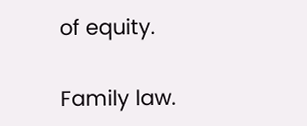of equity.

Family law.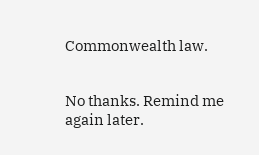Commonwealth law.


No thanks. Remind me again later.